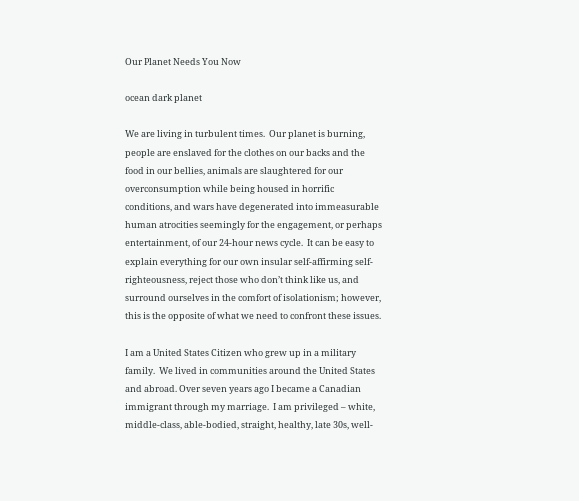Our Planet Needs You Now

ocean dark planet

We are living in turbulent times.  Our planet is burning, people are enslaved for the clothes on our backs and the food in our bellies, animals are slaughtered for our overconsumption while being housed in horrific conditions, and wars have degenerated into immeasurable human atrocities seemingly for the engagement, or perhaps entertainment, of our 24-hour news cycle.  It can be easy to explain everything for our own insular self-affirming self-righteousness, reject those who don’t think like us, and surround ourselves in the comfort of isolationism; however, this is the opposite of what we need to confront these issues.

I am a United States Citizen who grew up in a military family.  We lived in communities around the United States and abroad. Over seven years ago I became a Canadian immigrant through my marriage.  I am privileged – white, middle-class, able-bodied, straight, healthy, late 30s, well-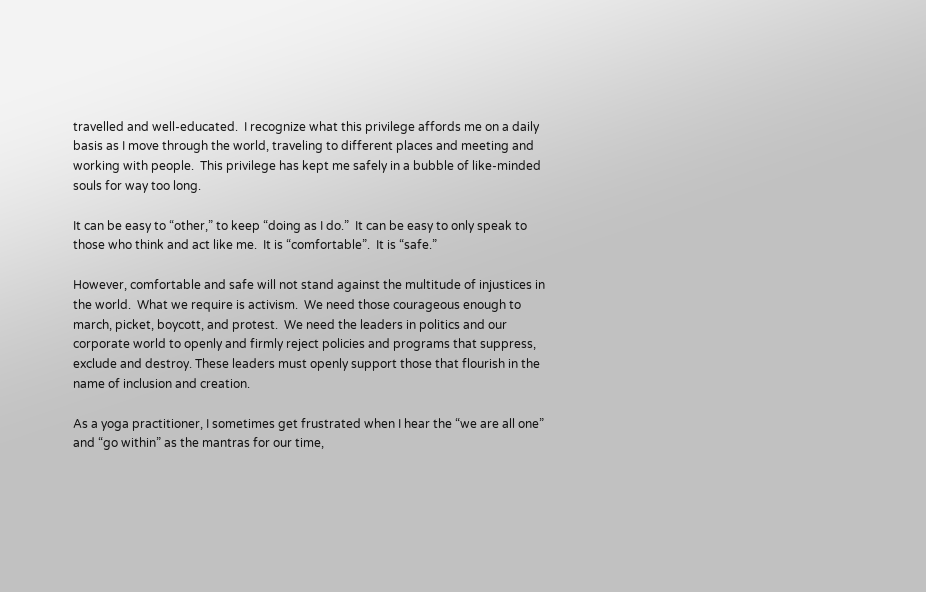travelled and well-educated.  I recognize what this privilege affords me on a daily basis as I move through the world, traveling to different places and meeting and working with people.  This privilege has kept me safely in a bubble of like-minded souls for way too long.

It can be easy to “other,” to keep “doing as I do.”  It can be easy to only speak to those who think and act like me.  It is “comfortable”.  It is “safe.”

However, comfortable and safe will not stand against the multitude of injustices in the world.  What we require is activism.  We need those courageous enough to march, picket, boycott, and protest.  We need the leaders in politics and our corporate world to openly and firmly reject policies and programs that suppress, exclude and destroy. These leaders must openly support those that flourish in the name of inclusion and creation.

As a yoga practitioner, I sometimes get frustrated when I hear the “we are all one” and “go within” as the mantras for our time,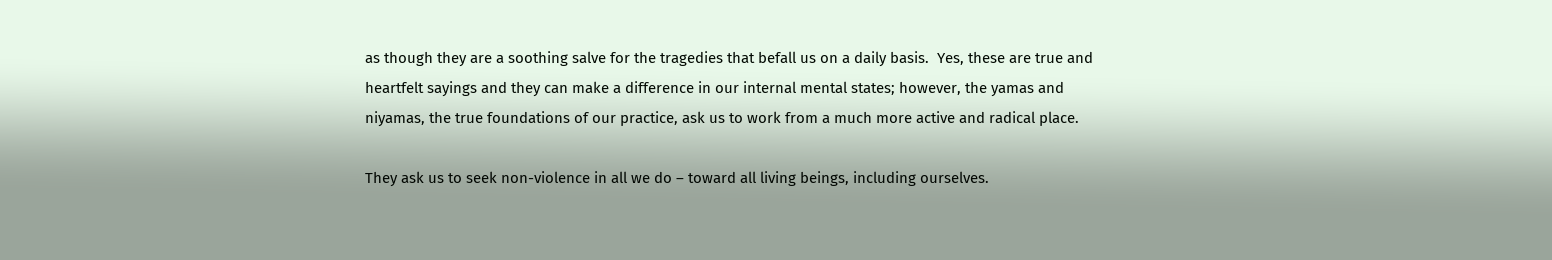as though they are a soothing salve for the tragedies that befall us on a daily basis.  Yes, these are true and heartfelt sayings and they can make a difference in our internal mental states; however, the yamas and niyamas, the true foundations of our practice, ask us to work from a much more active and radical place.

They ask us to seek non-violence in all we do – toward all living beings, including ourselves.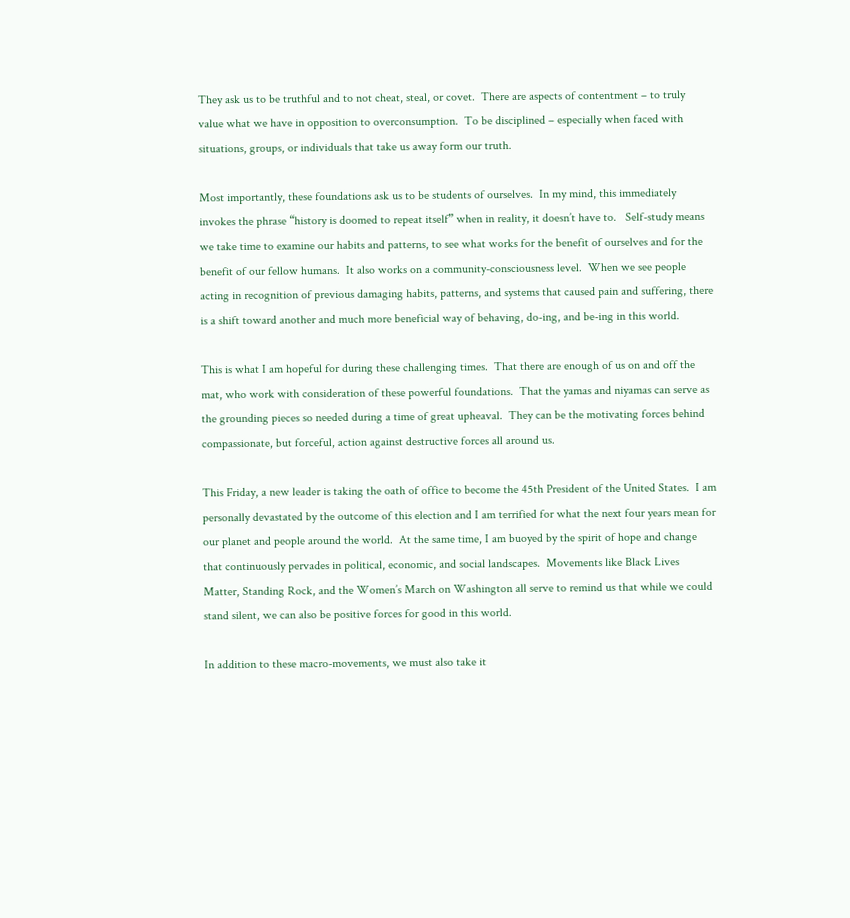They ask us to be truthful and to not cheat, steal, or covet.  There are aspects of contentment – to truly value what we have in opposition to overconsumption.  To be disciplined – especially when faced with situations, groups, or individuals that take us away form our truth.

Most importantly, these foundations ask us to be students of ourselves.  In my mind, this immediately invokes the phrase “history is doomed to repeat itself” when in reality, it doesn’t have to.   Self-study means we take time to examine our habits and patterns, to see what works for the benefit of ourselves and for the benefit of our fellow humans.  It also works on a community-consciousness level.  When we see people acting in recognition of previous damaging habits, patterns, and systems that caused pain and suffering, there is a shift toward another and much more beneficial way of behaving, do-ing, and be-ing in this world.

This is what I am hopeful for during these challenging times.  That there are enough of us on and off the mat, who work with consideration of these powerful foundations.  That the yamas and niyamas can serve as the grounding pieces so needed during a time of great upheaval.  They can be the motivating forces behind compassionate, but forceful, action against destructive forces all around us.

This Friday, a new leader is taking the oath of office to become the 45th President of the United States.  I am personally devastated by the outcome of this election and I am terrified for what the next four years mean for our planet and people around the world.  At the same time, I am buoyed by the spirit of hope and change that continuously pervades in political, economic, and social landscapes.  Movements like Black Lives Matter, Standing Rock, and the Women’s March on Washington all serve to remind us that while we could stand silent, we can also be positive forces for good in this world.

In addition to these macro-movements, we must also take it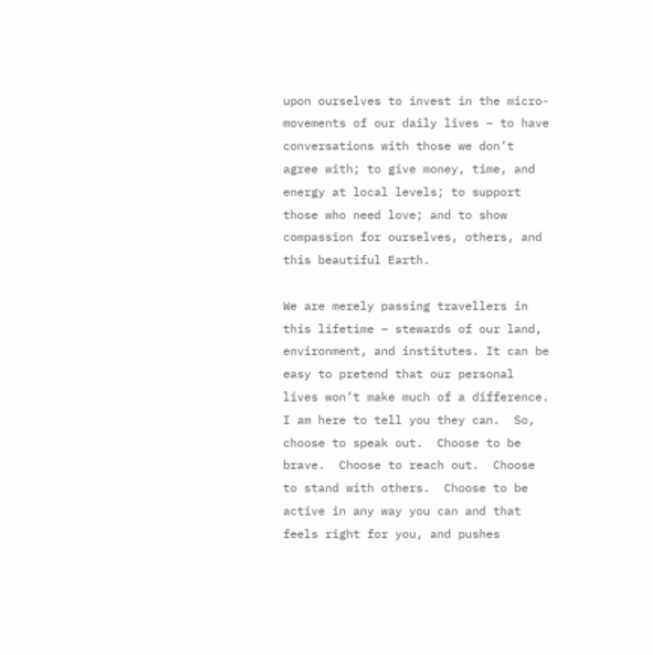upon ourselves to invest in the micro-movements of our daily lives – to have conversations with those we don’t agree with; to give money, time, and energy at local levels; to support those who need love; and to show compassion for ourselves, others, and this beautiful Earth.

We are merely passing travellers in this lifetime – stewards of our land, environment, and institutes. It can be easy to pretend that our personal lives won’t make much of a difference.  I am here to tell you they can.  So, choose to speak out.  Choose to be brave.  Choose to reach out.  Choose to stand with others.  Choose to be active in any way you can and that feels right for you, and pushes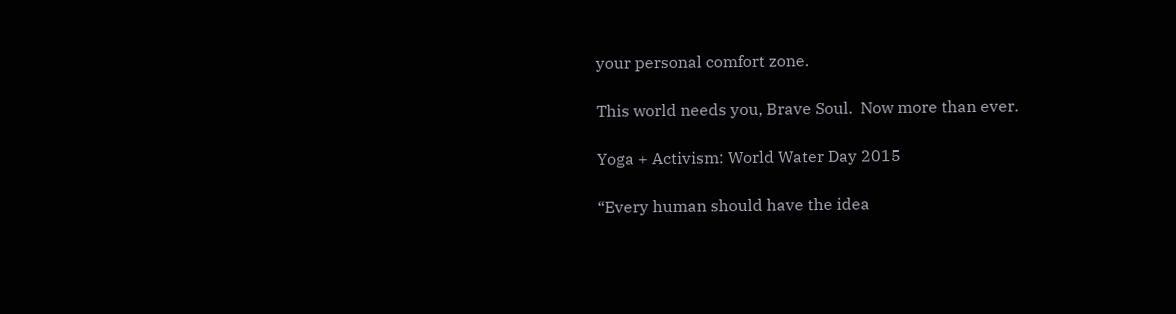your personal comfort zone.

This world needs you, Brave Soul.  Now more than ever.

Yoga + Activism: World Water Day 2015

“Every human should have the idea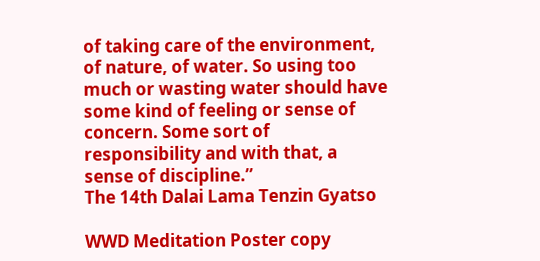of taking care of the environment, of nature, of water. So using too much or wasting water should have some kind of feeling or sense of concern. Some sort of responsibility and with that, a sense of discipline.”
The 14th Dalai Lama Tenzin Gyatso

WWD Meditation Poster copy